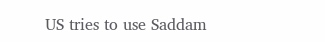US tries to use Saddam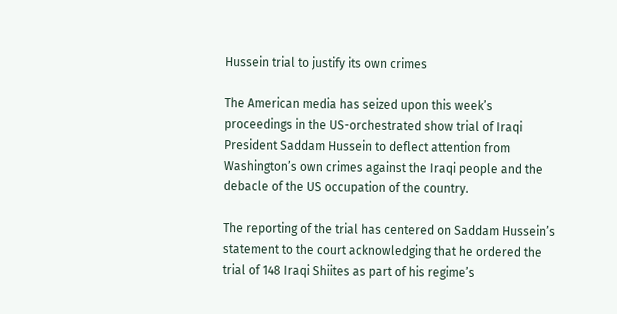Hussein trial to justify its own crimes

The American media has seized upon this week’s proceedings in the US-orchestrated show trial of Iraqi President Saddam Hussein to deflect attention from Washington’s own crimes against the Iraqi people and the debacle of the US occupation of the country.

The reporting of the trial has centered on Saddam Hussein’s statement to the court acknowledging that he ordered the trial of 148 Iraqi Shiites as part of his regime’s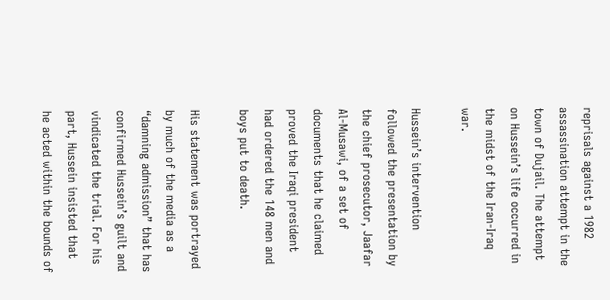reprisals against a 1982 assassination attempt in the town of Dujail. The attempt on Hussein’s life occurred in the midst of the Iran-Iraq war.

Hussein’s intervention followed the presentation by the chief prosecutor, Jaafar Al-Musawi, of a set of documents that he claimed proved the Iraqi president had ordered the 148 men and boys put to death.

His statement was portrayed by much of the media as a “damning admission” that has confirmed Hussein’s guilt and vindicated the trial. For his part, Hussein insisted that he acted within the bounds of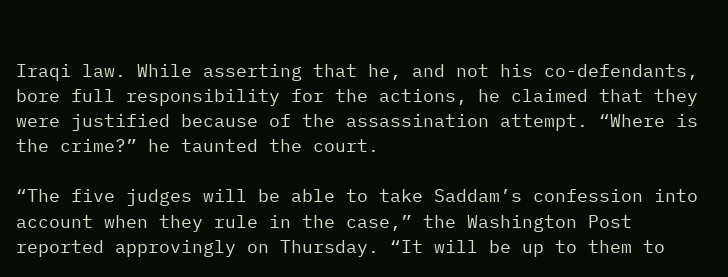Iraqi law. While asserting that he, and not his co-defendants, bore full responsibility for the actions, he claimed that they were justified because of the assassination attempt. “Where is the crime?” he taunted the court.

“The five judges will be able to take Saddam’s confession into account when they rule in the case,” the Washington Post reported approvingly on Thursday. “It will be up to them to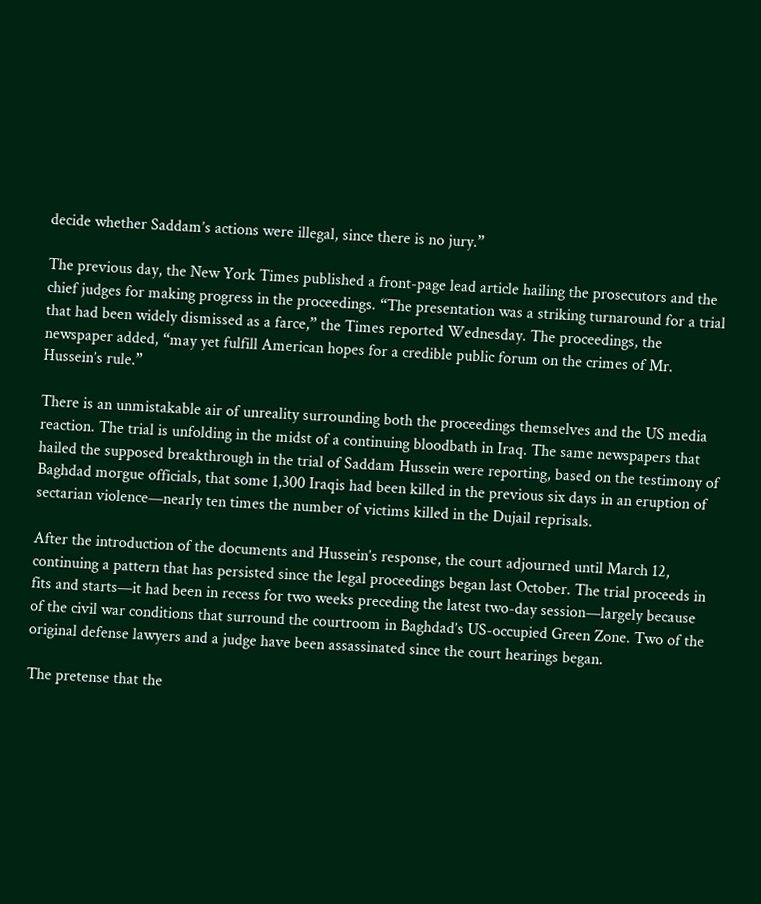decide whether Saddam’s actions were illegal, since there is no jury.”

The previous day, the New York Times published a front-page lead article hailing the prosecutors and the chief judges for making progress in the proceedings. “The presentation was a striking turnaround for a trial that had been widely dismissed as a farce,” the Times reported Wednesday. The proceedings, the newspaper added, “may yet fulfill American hopes for a credible public forum on the crimes of Mr. Hussein’s rule.”

There is an unmistakable air of unreality surrounding both the proceedings themselves and the US media reaction. The trial is unfolding in the midst of a continuing bloodbath in Iraq. The same newspapers that hailed the supposed breakthrough in the trial of Saddam Hussein were reporting, based on the testimony of Baghdad morgue officials, that some 1,300 Iraqis had been killed in the previous six days in an eruption of sectarian violence—nearly ten times the number of victims killed in the Dujail reprisals.

After the introduction of the documents and Hussein’s response, the court adjourned until March 12, continuing a pattern that has persisted since the legal proceedings began last October. The trial proceeds in fits and starts—it had been in recess for two weeks preceding the latest two-day session—largely because of the civil war conditions that surround the courtroom in Baghdad’s US-occupied Green Zone. Two of the original defense lawyers and a judge have been assassinated since the court hearings began.

The pretense that the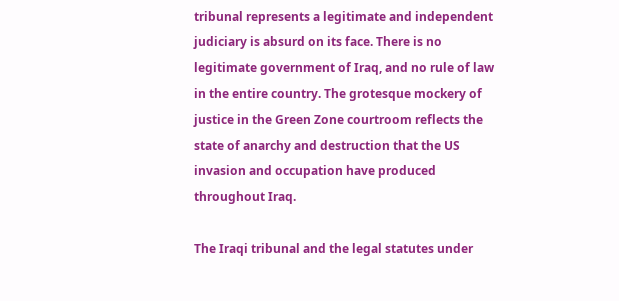tribunal represents a legitimate and independent judiciary is absurd on its face. There is no legitimate government of Iraq, and no rule of law in the entire country. The grotesque mockery of justice in the Green Zone courtroom reflects the state of anarchy and destruction that the US invasion and occupation have produced throughout Iraq.

The Iraqi tribunal and the legal statutes under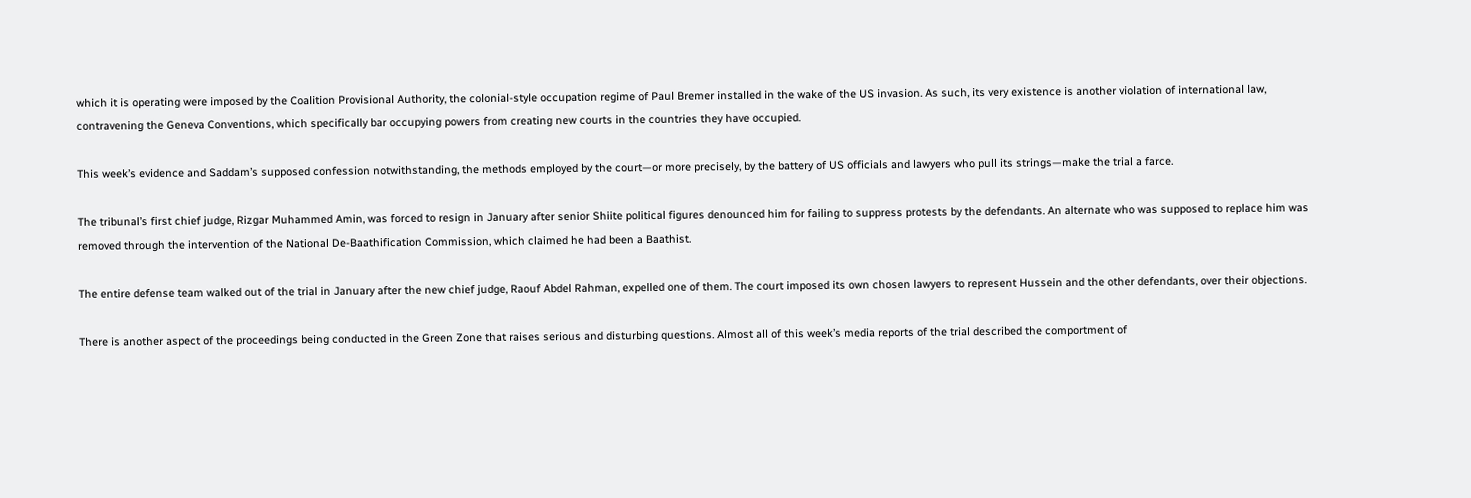which it is operating were imposed by the Coalition Provisional Authority, the colonial-style occupation regime of Paul Bremer installed in the wake of the US invasion. As such, its very existence is another violation of international law, contravening the Geneva Conventions, which specifically bar occupying powers from creating new courts in the countries they have occupied.

This week’s evidence and Saddam’s supposed confession notwithstanding, the methods employed by the court—or more precisely, by the battery of US officials and lawyers who pull its strings—make the trial a farce.

The tribunal’s first chief judge, Rizgar Muhammed Amin, was forced to resign in January after senior Shiite political figures denounced him for failing to suppress protests by the defendants. An alternate who was supposed to replace him was removed through the intervention of the National De-Baathification Commission, which claimed he had been a Baathist.

The entire defense team walked out of the trial in January after the new chief judge, Raouf Abdel Rahman, expelled one of them. The court imposed its own chosen lawyers to represent Hussein and the other defendants, over their objections.

There is another aspect of the proceedings being conducted in the Green Zone that raises serious and disturbing questions. Almost all of this week’s media reports of the trial described the comportment of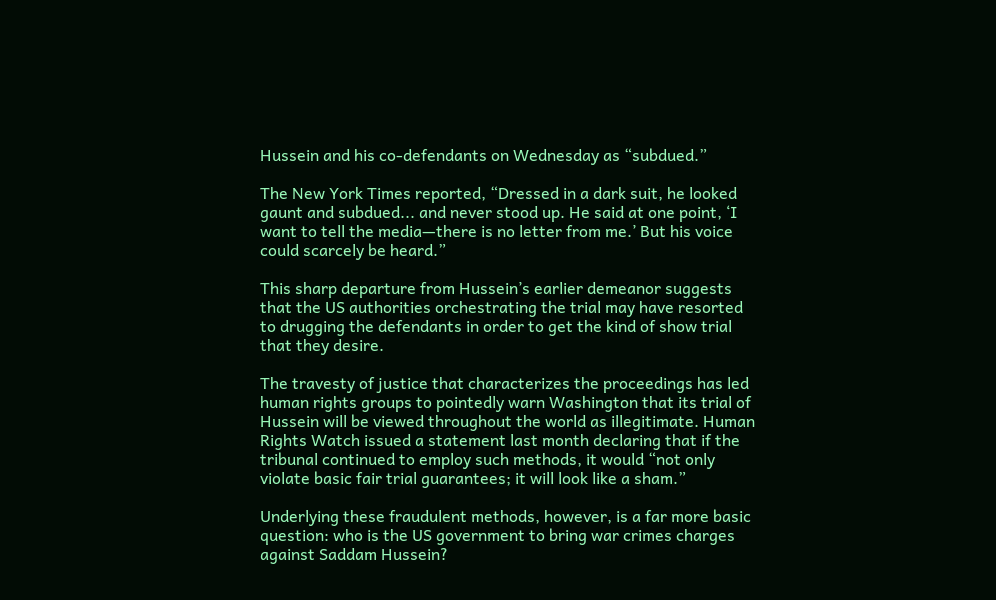Hussein and his co-defendants on Wednesday as “subdued.”

The New York Times reported, “Dressed in a dark suit, he looked gaunt and subdued... and never stood up. He said at one point, ‘I want to tell the media—there is no letter from me.’ But his voice could scarcely be heard.”

This sharp departure from Hussein’s earlier demeanor suggests that the US authorities orchestrating the trial may have resorted to drugging the defendants in order to get the kind of show trial that they desire.

The travesty of justice that characterizes the proceedings has led human rights groups to pointedly warn Washington that its trial of Hussein will be viewed throughout the world as illegitimate. Human Rights Watch issued a statement last month declaring that if the tribunal continued to employ such methods, it would “not only violate basic fair trial guarantees; it will look like a sham.”

Underlying these fraudulent methods, however, is a far more basic question: who is the US government to bring war crimes charges against Saddam Hussein?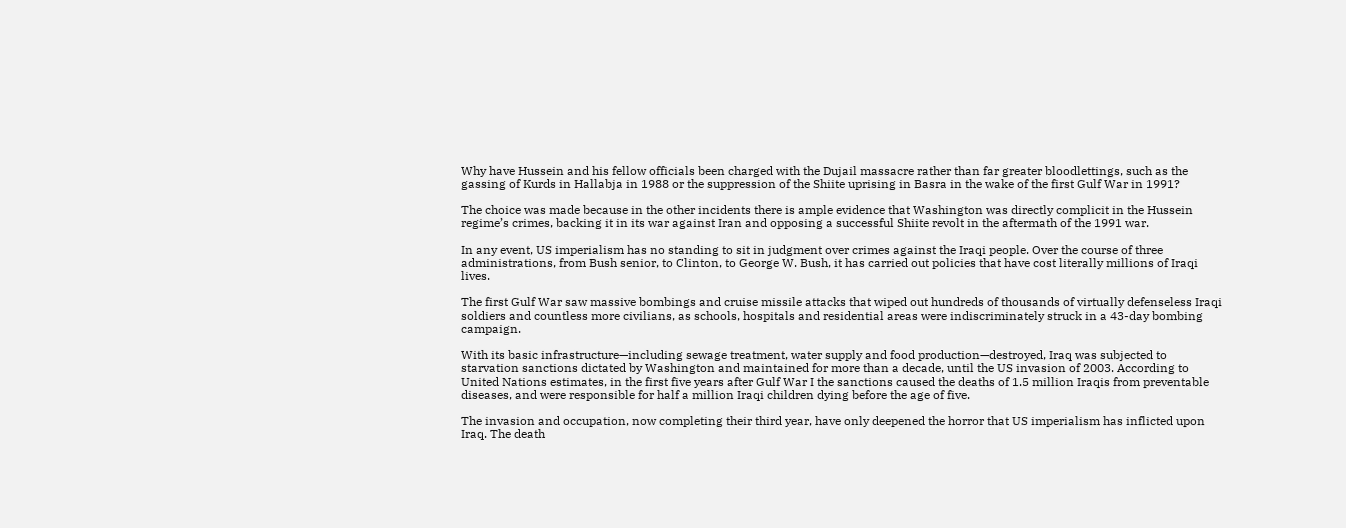Why have Hussein and his fellow officials been charged with the Dujail massacre rather than far greater bloodlettings, such as the gassing of Kurds in Hallabja in 1988 or the suppression of the Shiite uprising in Basra in the wake of the first Gulf War in 1991?

The choice was made because in the other incidents there is ample evidence that Washington was directly complicit in the Hussein regime’s crimes, backing it in its war against Iran and opposing a successful Shiite revolt in the aftermath of the 1991 war.

In any event, US imperialism has no standing to sit in judgment over crimes against the Iraqi people. Over the course of three administrations, from Bush senior, to Clinton, to George W. Bush, it has carried out policies that have cost literally millions of Iraqi lives.

The first Gulf War saw massive bombings and cruise missile attacks that wiped out hundreds of thousands of virtually defenseless Iraqi soldiers and countless more civilians, as schools, hospitals and residential areas were indiscriminately struck in a 43-day bombing campaign.

With its basic infrastructure—including sewage treatment, water supply and food production—destroyed, Iraq was subjected to starvation sanctions dictated by Washington and maintained for more than a decade, until the US invasion of 2003. According to United Nations estimates, in the first five years after Gulf War I the sanctions caused the deaths of 1.5 million Iraqis from preventable diseases, and were responsible for half a million Iraqi children dying before the age of five.

The invasion and occupation, now completing their third year, have only deepened the horror that US imperialism has inflicted upon Iraq. The death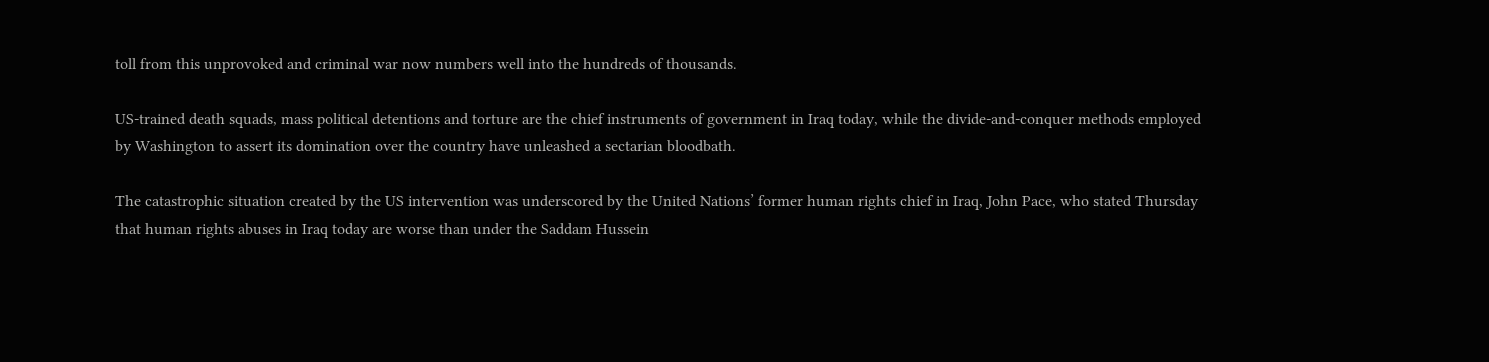toll from this unprovoked and criminal war now numbers well into the hundreds of thousands.

US-trained death squads, mass political detentions and torture are the chief instruments of government in Iraq today, while the divide-and-conquer methods employed by Washington to assert its domination over the country have unleashed a sectarian bloodbath.

The catastrophic situation created by the US intervention was underscored by the United Nations’ former human rights chief in Iraq, John Pace, who stated Thursday that human rights abuses in Iraq today are worse than under the Saddam Hussein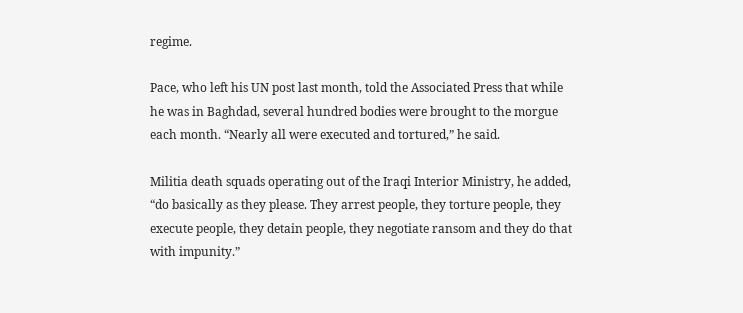regime.

Pace, who left his UN post last month, told the Associated Press that while he was in Baghdad, several hundred bodies were brought to the morgue each month. “Nearly all were executed and tortured,” he said.

Militia death squads operating out of the Iraqi Interior Ministry, he added, “do basically as they please. They arrest people, they torture people, they execute people, they detain people, they negotiate ransom and they do that with impunity.”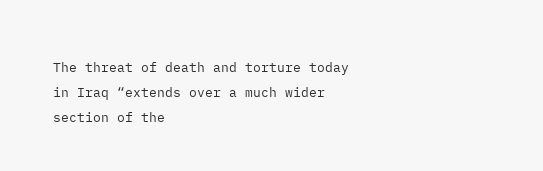The threat of death and torture today in Iraq “extends over a much wider section of the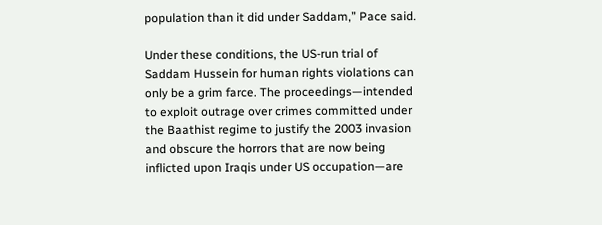population than it did under Saddam,” Pace said.

Under these conditions, the US-run trial of Saddam Hussein for human rights violations can only be a grim farce. The proceedings—intended to exploit outrage over crimes committed under the Baathist regime to justify the 2003 invasion and obscure the horrors that are now being inflicted upon Iraqis under US occupation—are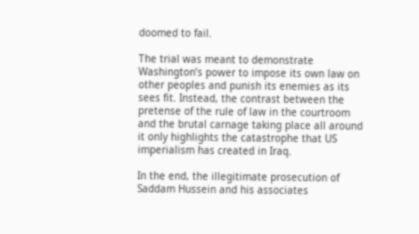doomed to fail.

The trial was meant to demonstrate Washington’s power to impose its own law on other peoples and punish its enemies as its sees fit. Instead, the contrast between the pretense of the rule of law in the courtroom and the brutal carnage taking place all around it only highlights the catastrophe that US imperialism has created in Iraq.

In the end, the illegitimate prosecution of Saddam Hussein and his associates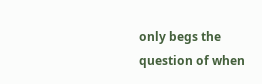only begs the question of when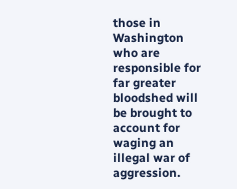those in Washington who are responsible for far greater bloodshed will be brought to account for waging an illegal war of aggression.